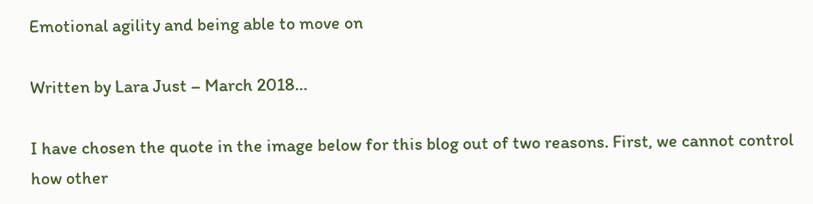Emotional agility and being able to move on

Written by Lara Just – March 2018…

I have chosen the quote in the image below for this blog out of two reasons. First, we cannot control how other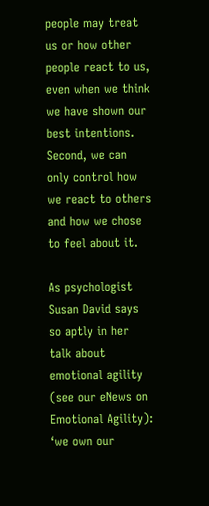people may treat us or how other people react to us, even when we think we have shown our best intentions. Second, we can only control how we react to others and how we chose to feel about it.

As psychologist Susan David says so aptly in her talk about emotional agility (see our eNews on Emotional Agility): ‘we own our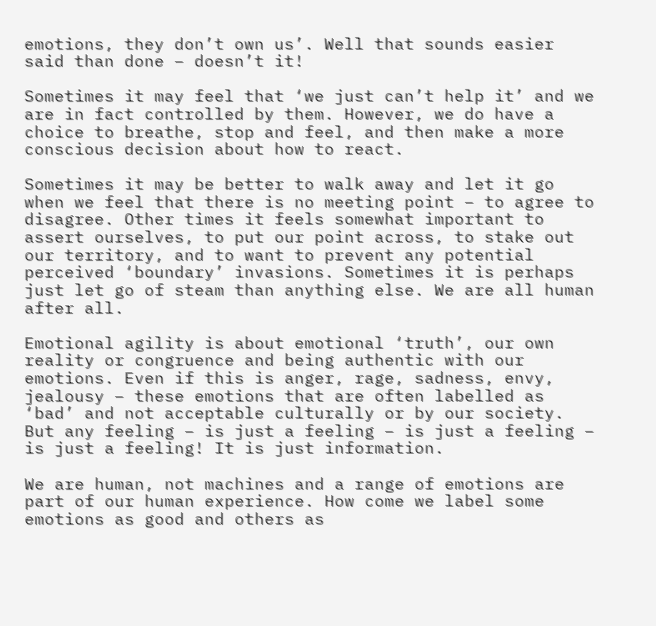emotions, they don’t own us’. Well that sounds easier said than done – doesn’t it!

Sometimes it may feel that ‘we just can’t help it’ and we are in fact controlled by them. However, we do have a choice to breathe, stop and feel, and then make a more conscious decision about how to react.

Sometimes it may be better to walk away and let it go when we feel that there is no meeting point – to agree to disagree. Other times it feels somewhat important to assert ourselves, to put our point across, to stake out our territory, and to want to prevent any potential perceived ‘boundary’ invasions. Sometimes it is perhaps just let go of steam than anything else. We are all human after all.

Emotional agility is about emotional ‘truth’, our own reality or congruence and being authentic with our emotions. Even if this is anger, rage, sadness, envy, jealousy – these emotions that are often labelled as ‘bad’ and not acceptable culturally or by our society. But any feeling – is just a feeling – is just a feeling – is just a feeling! It is just information.

We are human, not machines and a range of emotions are part of our human experience. How come we label some emotions as good and others as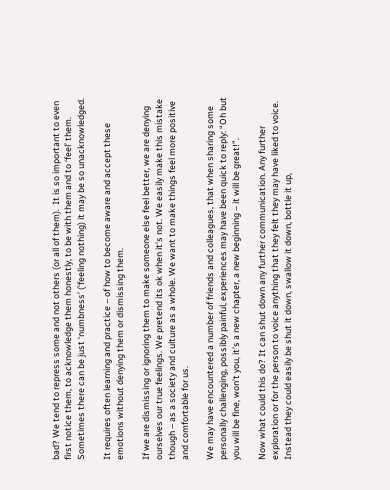bad? We tend to repress some and not others (or all of them).  It is so important to even first notice them, to acknowledge them honestly, to be with them and to ‘feel’ them. Sometimes there can be just ‘numbness’ (‘feeling nothing) it may be so unacknowledged.

It requires often learning and practice – of how to become aware and accept these emotions without denying them or dismissing them.

If we are dismissing or ignoring them to make someone else feel better, we are denying ourselves our true feelings. We pretend its ok when it’s not. We easily make this mistake though – as a society and culture as a whole. We want to make things feel more positive and comfortable for us.

We may have encountered a number of friends and colleagues, that when sharing some personally challenging, possibly painful, experiences may have been quick to reply: “Oh but you will be fine, won’t you, it’s a new chapter, a new beginning – it will be great!”.

Now what could this do? It can shut down any further communication. Any further exploration or for the person to voice anything that they felt they may have liked to voice. Instead they could easily be shut it down, swallow it down, bottle it up,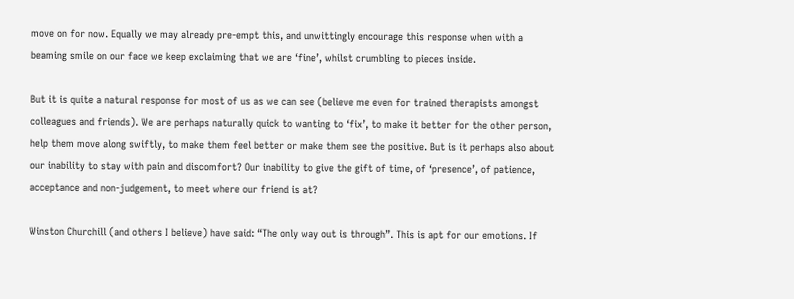move on for now. Equally we may already pre-empt this, and unwittingly encourage this response when with a beaming smile on our face we keep exclaiming that we are ‘fine’, whilst crumbling to pieces inside.

But it is quite a natural response for most of us as we can see (believe me even for trained therapists amongst colleagues and friends). We are perhaps naturally quick to wanting to ‘fix’, to make it better for the other person, help them move along swiftly, to make them feel better or make them see the positive. But is it perhaps also about our inability to stay with pain and discomfort? Our inability to give the gift of time, of ‘presence’, of patience, acceptance and non-judgement, to meet where our friend is at?

Winston Churchill (and others I believe) have said: “The only way out is through”. This is apt for our emotions. If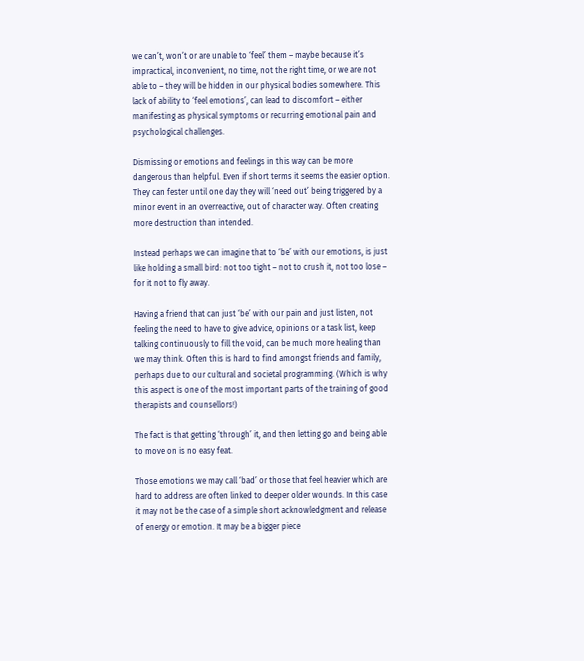we can’t, won’t or are unable to ‘feel’ them – maybe because it’s impractical, inconvenient, no time, not the right time, or we are not able to – they will be hidden in our physical bodies somewhere. This lack of ability to ‘feel emotions’, can lead to discomfort – either manifesting as physical symptoms or recurring emotional pain and psychological challenges.

Dismissing or emotions and feelings in this way can be more dangerous than helpful. Even if short terms it seems the easier option. They can fester until one day they will ‘need out’ being triggered by a minor event in an overreactive, out of character way. Often creating more destruction than intended.

Instead perhaps we can imagine that to ‘be’ with our emotions, is just like holding a small bird: not too tight – not to crush it, not too lose – for it not to fly away.

Having a friend that can just ‘be’ with our pain and just listen, not feeling the need to have to give advice, opinions or a task list, keep talking continuously to fill the void, can be much more healing than we may think. Often this is hard to find amongst friends and family, perhaps due to our cultural and societal programming. (Which is why this aspect is one of the most important parts of the training of good therapists and counsellors!)

The fact is that getting ‘through’ it, and then letting go and being able to move on is no easy feat.

Those emotions we may call ‘bad’ or those that feel heavier which are hard to address are often linked to deeper older wounds. In this case it may not be the case of a simple short acknowledgment and release of energy or emotion. It may be a bigger piece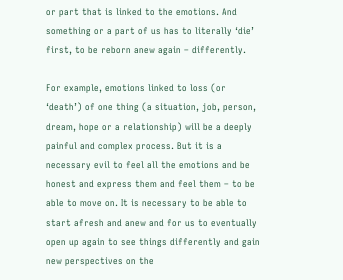or part that is linked to the emotions. And something or a part of us has to literally ‘die’ first, to be reborn anew again – differently.

For example, emotions linked to loss (or ‘death’) of one thing (a situation, job, person, dream, hope or a relationship) will be a deeply painful and complex process. But it is a necessary evil to feel all the emotions and be honest and express them and feel them – to be able to move on. It is necessary to be able to start afresh and anew and for us to eventually open up again to see things differently and gain new perspectives on the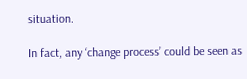situation.

In fact, any ‘change process’ could be seen as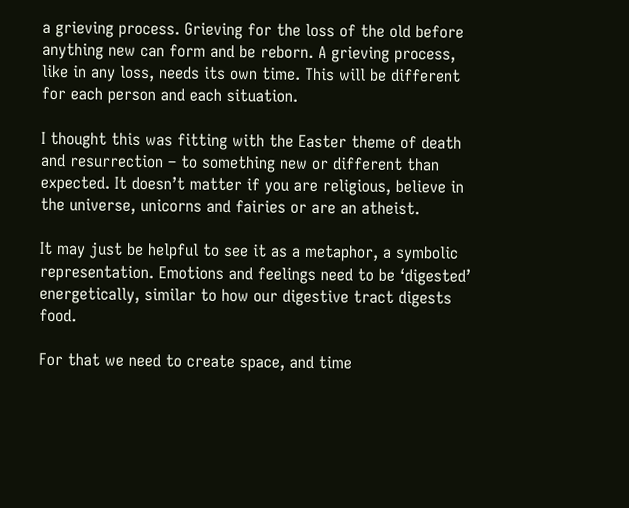a grieving process. Grieving for the loss of the old before anything new can form and be reborn. A grieving process, like in any loss, needs its own time. This will be different for each person and each situation.

I thought this was fitting with the Easter theme of death and resurrection – to something new or different than expected. It doesn’t matter if you are religious, believe in the universe, unicorns and fairies or are an atheist.

It may just be helpful to see it as a metaphor, a symbolic representation. Emotions and feelings need to be ‘digested’ energetically, similar to how our digestive tract digests food.

For that we need to create space, and time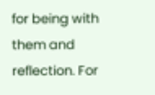for being with them and reflection. For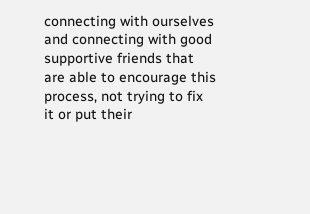connecting with ourselves and connecting with good supportive friends that are able to encourage this process, not trying to fix it or put their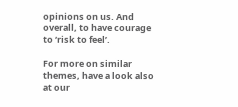opinions on us. And overall, to have courage to ‘risk to feel’.

For more on similar themes, have a look also at our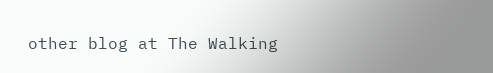other blog at The Walking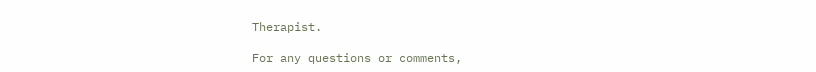Therapist.

For any questions or comments,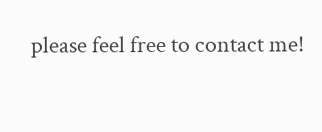please feel free to contact me!